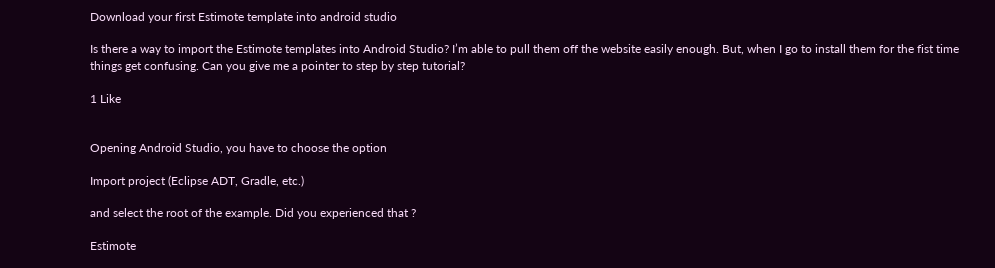Download your first Estimote template into android studio

Is there a way to import the Estimote templates into Android Studio? I’m able to pull them off the website easily enough. But, when I go to install them for the fist time things get confusing. Can you give me a pointer to step by step tutorial?

1 Like


Opening Android Studio, you have to choose the option

Import project (Eclipse ADT, Gradle, etc.)

and select the root of the example. Did you experienced that ?

Estimote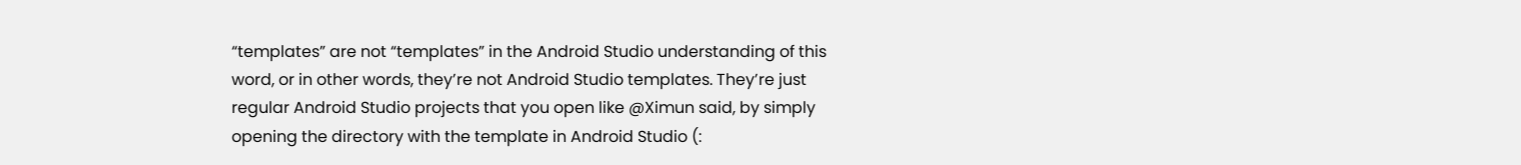“templates” are not “templates” in the Android Studio understanding of this word, or in other words, they’re not Android Studio templates. They’re just regular Android Studio projects that you open like @Ximun said, by simply opening the directory with the template in Android Studio (: